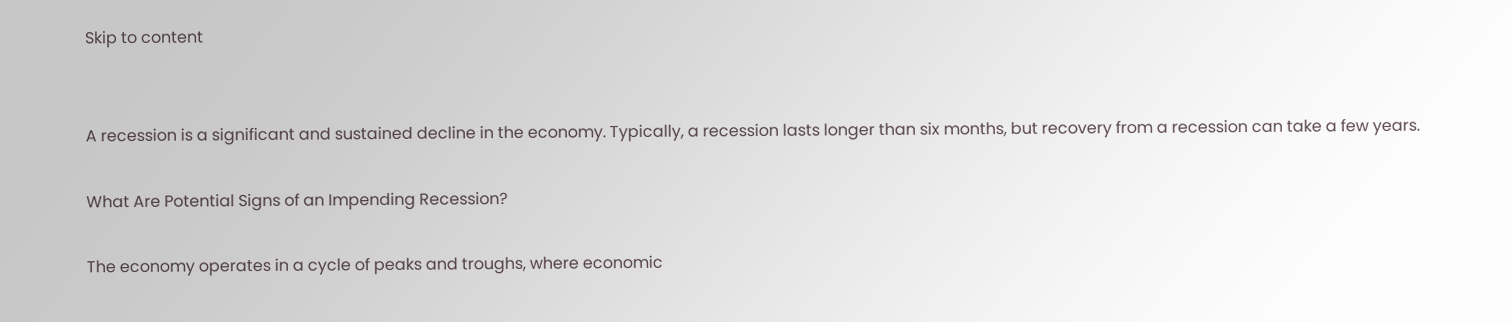Skip to content


A recession is a significant and sustained decline in the economy. Typically, a recession lasts longer than six months, but recovery from a recession can take a few years.

What Are Potential Signs of an Impending Recession?

The economy operates in a cycle of peaks and troughs, where economic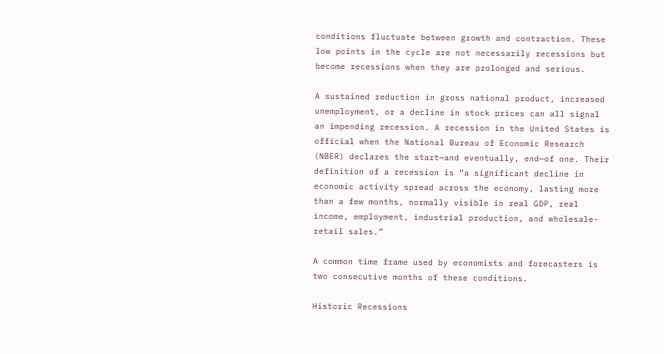conditions fluctuate between growth and contraction. These low points in the cycle are not necessarily recessions but become recessions when they are prolonged and serious.

A sustained reduction in gross national product, increased unemployment, or a decline in stock prices can all signal an impending recession. A recession in the United States is official when the National Bureau of Economic Research (NBER) declares the start—and eventually, end—of one. Their definition of a recession is “a significant decline in economic activity spread across the economy, lasting more than a few months, normally visible in real GDP, real income, employment, industrial production, and wholesale-retail sales.”

A common time frame used by economists and forecasters is two consecutive months of these conditions.

Historic Recessions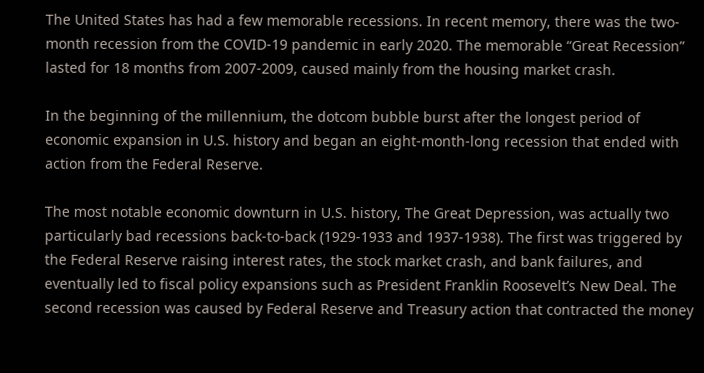The United States has had a few memorable recessions. In recent memory, there was the two-month recession from the COVID-19 pandemic in early 2020. The memorable “Great Recession” lasted for 18 months from 2007-2009, caused mainly from the housing market crash.

In the beginning of the millennium, the dotcom bubble burst after the longest period of economic expansion in U.S. history and began an eight-month-long recession that ended with action from the Federal Reserve.

The most notable economic downturn in U.S. history, The Great Depression, was actually two particularly bad recessions back-to-back (1929-1933 and 1937-1938). The first was triggered by the Federal Reserve raising interest rates, the stock market crash, and bank failures, and eventually led to fiscal policy expansions such as President Franklin Roosevelt’s New Deal. The second recession was caused by Federal Reserve and Treasury action that contracted the money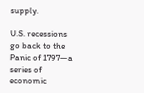supply.

U.S. recessions go back to the Panic of 1797—a series of economic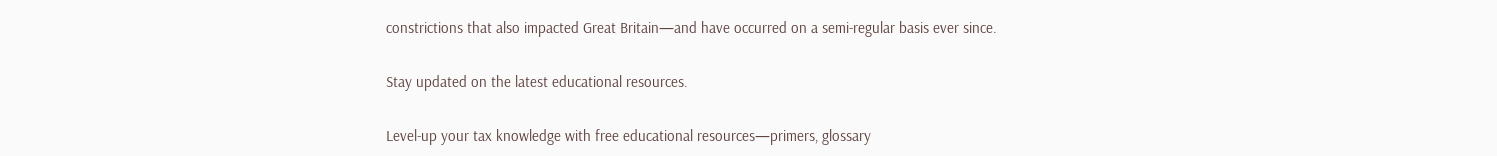constrictions that also impacted Great Britain—and have occurred on a semi-regular basis ever since.

Stay updated on the latest educational resources.

Level-up your tax knowledge with free educational resources—primers, glossary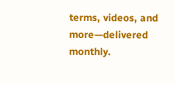terms, videos, and more—delivered monthly.